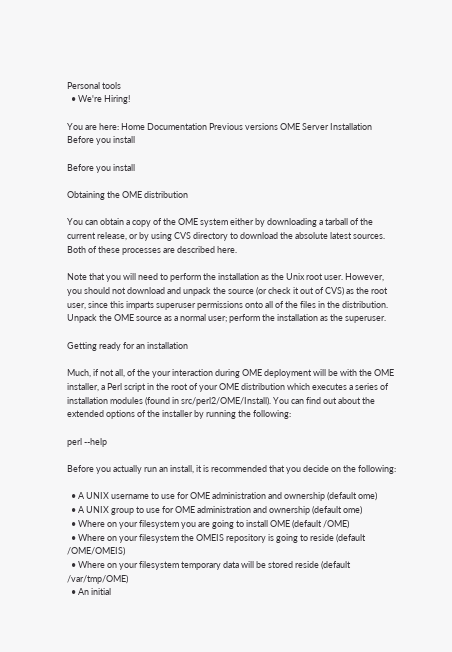Personal tools
  • We're Hiring!

You are here: Home Documentation Previous versions OME Server Installation Before you install

Before you install

Obtaining the OME distribution

You can obtain a copy of the OME system either by downloading a tarball of the current release, or by using CVS directory to download the absolute latest sources. Both of these processes are described here.

Note that you will need to perform the installation as the Unix root user. However, you should not download and unpack the source (or check it out of CVS) as the root user, since this imparts superuser permissions onto all of the files in the distribution. Unpack the OME source as a normal user; perform the installation as the superuser.

Getting ready for an installation

Much, if not all, of the your interaction during OME deployment will be with the OME installer, a Perl script in the root of your OME distribution which executes a series of installation modules (found in src/perl2/OME/Install). You can find out about the extended options of the installer by running the following:

perl --help

Before you actually run an install, it is recommended that you decide on the following:

  • A UNIX username to use for OME administration and ownership (default ome)
  • A UNIX group to use for OME administration and ownership (default ome)
  • Where on your filesystem you are going to install OME (default /OME)
  • Where on your filesystem the OMEIS repository is going to reside (default /OME/OMEIS)
  • Where on your filesystem temporary data will be stored reside (default /var/tmp/OME)
  • An initial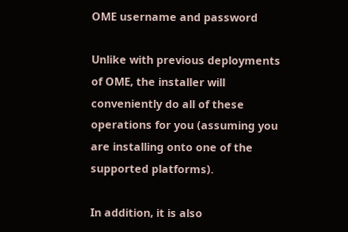OME username and password

Unlike with previous deployments of OME, the installer will conveniently do all of these operations for you (assuming you are installing onto one of the supported platforms).

In addition, it is also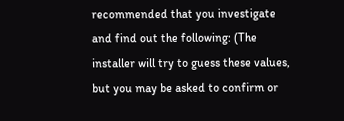recommended that you investigate and find out the following: (The installer will try to guess these values, but you may be asked to confirm or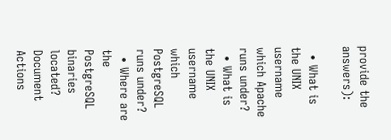provide the answers):

  • What is the UNIX username which Apache runs under?
  • What is the UNIX username which PostgreSQL runs under?
  • Where are the PostgreSQL binaries located?
Document Actions